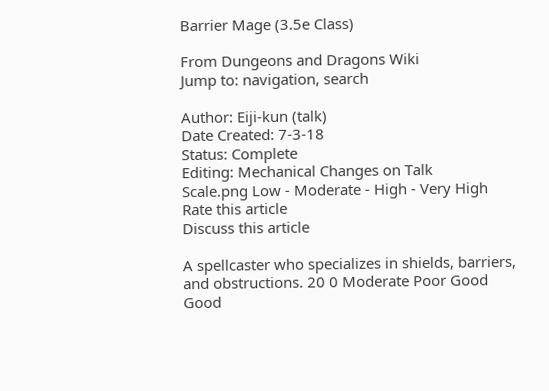Barrier Mage (3.5e Class)

From Dungeons and Dragons Wiki
Jump to: navigation, search

Author: Eiji-kun (talk)
Date Created: 7-3-18
Status: Complete
Editing: Mechanical Changes on Talk
Scale.png Low - Moderate - High - Very High
Rate this article
Discuss this article

A spellcaster who specializes in shields, barriers, and obstructions. 20 0 Moderate Poor Good Good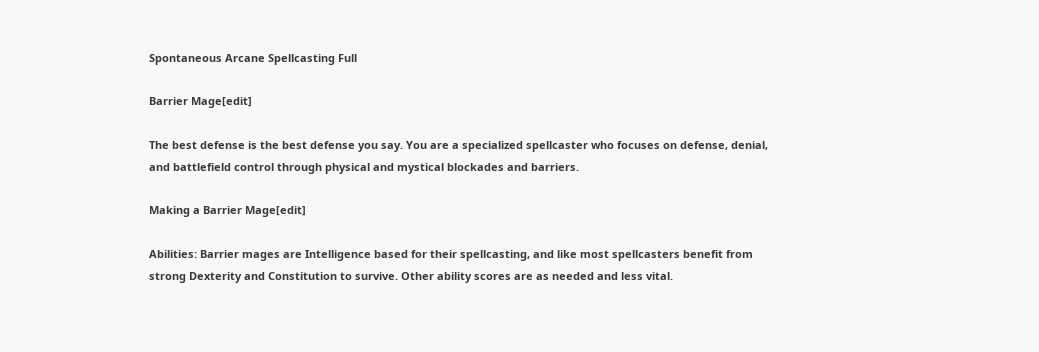Spontaneous Arcane Spellcasting Full

Barrier Mage[edit]

The best defense is the best defense you say. You are a specialized spellcaster who focuses on defense, denial, and battlefield control through physical and mystical blockades and barriers.

Making a Barrier Mage[edit]

Abilities: Barrier mages are Intelligence based for their spellcasting, and like most spellcasters benefit from strong Dexterity and Constitution to survive. Other ability scores are as needed and less vital.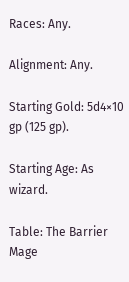Races: Any.

Alignment: Any.

Starting Gold: 5d4×10 gp (125 gp).

Starting Age: As wizard.

Table: The Barrier Mage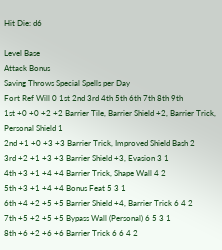Hit Die: d6

Level Base
Attack Bonus
Saving Throws Special Spells per Day
Fort Ref Will 0 1st 2nd 3rd 4th 5th 6th 7th 8th 9th
1st +0 +0 +2 +2 Barrier Tile, Barrier Shield +2, Barrier Trick, Personal Shield 1
2nd +1 +0 +3 +3 Barrier Trick, Improved Shield Bash 2
3rd +2 +1 +3 +3 Barrier Shield +3, Evasion 3 1
4th +3 +1 +4 +4 Barrier Trick, Shape Wall 4 2
5th +3 +1 +4 +4 Bonus Feat 5 3 1
6th +4 +2 +5 +5 Barrier Shield +4, Barrier Trick 6 4 2
7th +5 +2 +5 +5 Bypass Wall (Personal) 6 5 3 1
8th +6 +2 +6 +6 Barrier Trick 6 6 4 2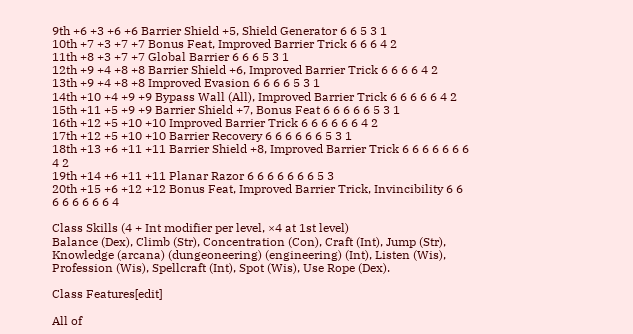9th +6 +3 +6 +6 Barrier Shield +5, Shield Generator 6 6 5 3 1
10th +7 +3 +7 +7 Bonus Feat, Improved Barrier Trick 6 6 6 4 2
11th +8 +3 +7 +7 Global Barrier 6 6 6 5 3 1
12th +9 +4 +8 +8 Barrier Shield +6, Improved Barrier Trick 6 6 6 6 4 2
13th +9 +4 +8 +8 Improved Evasion 6 6 6 6 5 3 1
14th +10 +4 +9 +9 Bypass Wall (All), Improved Barrier Trick 6 6 6 6 6 4 2
15th +11 +5 +9 +9 Barrier Shield +7, Bonus Feat 6 6 6 6 6 5 3 1
16th +12 +5 +10 +10 Improved Barrier Trick 6 6 6 6 6 6 4 2
17th +12 +5 +10 +10 Barrier Recovery 6 6 6 6 6 6 5 3 1
18th +13 +6 +11 +11 Barrier Shield +8, Improved Barrier Trick 6 6 6 6 6 6 6 4 2
19th +14 +6 +11 +11 Planar Razor 6 6 6 6 6 6 6 5 3
20th +15 +6 +12 +12 Bonus Feat, Improved Barrier Trick, Invincibility 6 6 6 6 6 6 6 6 4

Class Skills (4 + Int modifier per level, ×4 at 1st level)
Balance (Dex), Climb (Str), Concentration (Con), Craft (Int), Jump (Str), Knowledge (arcana) (dungeoneering) (engineering) (Int), Listen (Wis), Profession (Wis), Spellcraft (Int), Spot (Wis), Use Rope (Dex).

Class Features[edit]

All of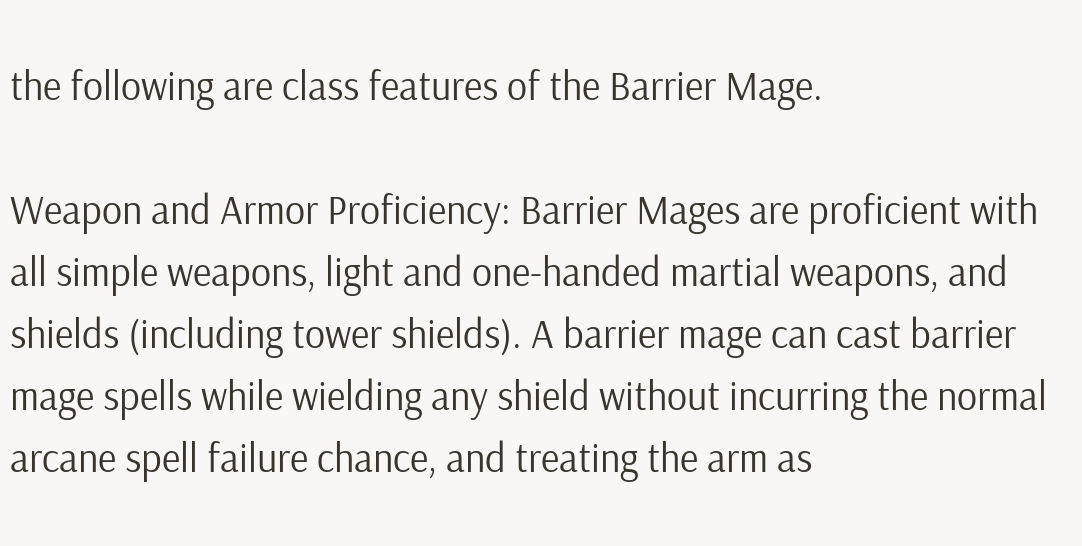the following are class features of the Barrier Mage.

Weapon and Armor Proficiency: Barrier Mages are proficient with all simple weapons, light and one-handed martial weapons, and shields (including tower shields). A barrier mage can cast barrier mage spells while wielding any shield without incurring the normal arcane spell failure chance, and treating the arm as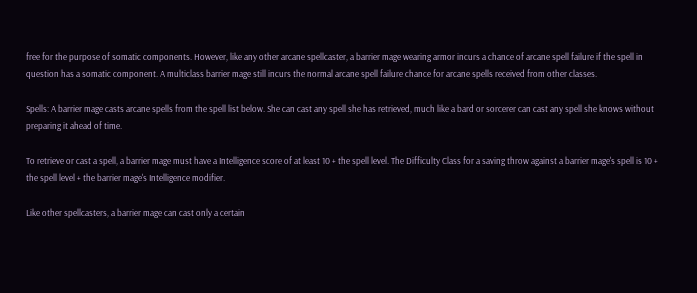free for the purpose of somatic components. However, like any other arcane spellcaster, a barrier mage wearing armor incurs a chance of arcane spell failure if the spell in question has a somatic component. A multiclass barrier mage still incurs the normal arcane spell failure chance for arcane spells received from other classes.

Spells: A barrier mage casts arcane spells from the spell list below. She can cast any spell she has retrieved, much like a bard or sorcerer can cast any spell she knows without preparing it ahead of time.

To retrieve or cast a spell, a barrier mage must have a Intelligence score of at least 10 + the spell level. The Difficulty Class for a saving throw against a barrier mage's spell is 10 + the spell level + the barrier mage's Intelligence modifier.

Like other spellcasters, a barrier mage can cast only a certain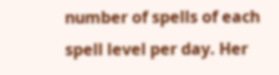number of spells of each spell level per day. Her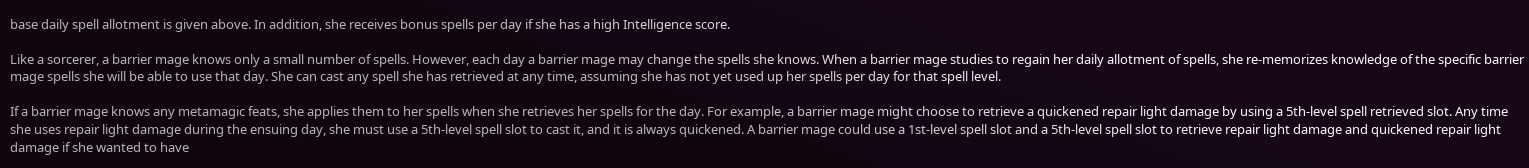base daily spell allotment is given above. In addition, she receives bonus spells per day if she has a high Intelligence score.

Like a sorcerer, a barrier mage knows only a small number of spells. However, each day a barrier mage may change the spells she knows. When a barrier mage studies to regain her daily allotment of spells, she re-memorizes knowledge of the specific barrier mage spells she will be able to use that day. She can cast any spell she has retrieved at any time, assuming she has not yet used up her spells per day for that spell level.

If a barrier mage knows any metamagic feats, she applies them to her spells when she retrieves her spells for the day. For example, a barrier mage might choose to retrieve a quickened repair light damage by using a 5th-level spell retrieved slot. Any time she uses repair light damage during the ensuing day, she must use a 5th-level spell slot to cast it, and it is always quickened. A barrier mage could use a 1st-level spell slot and a 5th-level spell slot to retrieve repair light damage and quickened repair light damage if she wanted to have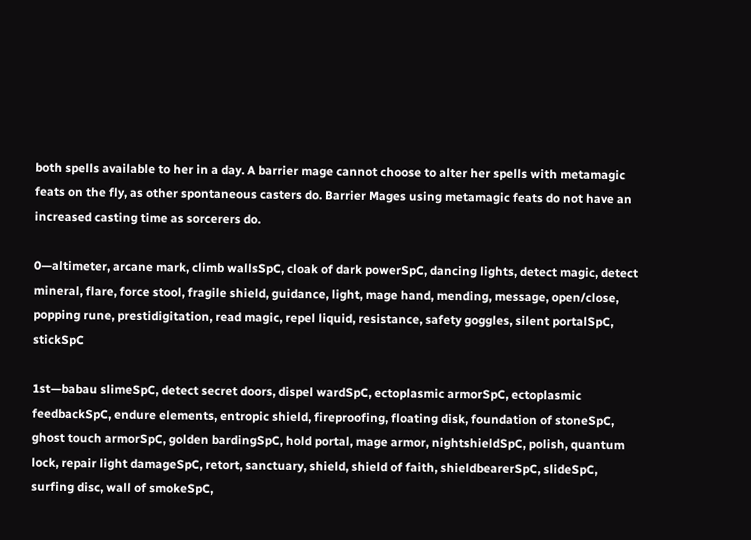both spells available to her in a day. A barrier mage cannot choose to alter her spells with metamagic feats on the fly, as other spontaneous casters do. Barrier Mages using metamagic feats do not have an increased casting time as sorcerers do.

0—altimeter, arcane mark, climb wallsSpC, cloak of dark powerSpC, dancing lights, detect magic, detect mineral, flare, force stool, fragile shield, guidance, light, mage hand, mending, message, open/close, popping rune, prestidigitation, read magic, repel liquid, resistance, safety goggles, silent portalSpC, stickSpC

1st—babau slimeSpC, detect secret doors, dispel wardSpC, ectoplasmic armorSpC, ectoplasmic feedbackSpC, endure elements, entropic shield, fireproofing, floating disk, foundation of stoneSpC, ghost touch armorSpC, golden bardingSpC, hold portal, mage armor, nightshieldSpC, polish, quantum lock, repair light damageSpC, retort, sanctuary, shield, shield of faith, shieldbearerSpC, slideSpC, surfing disc, wall of smokeSpC,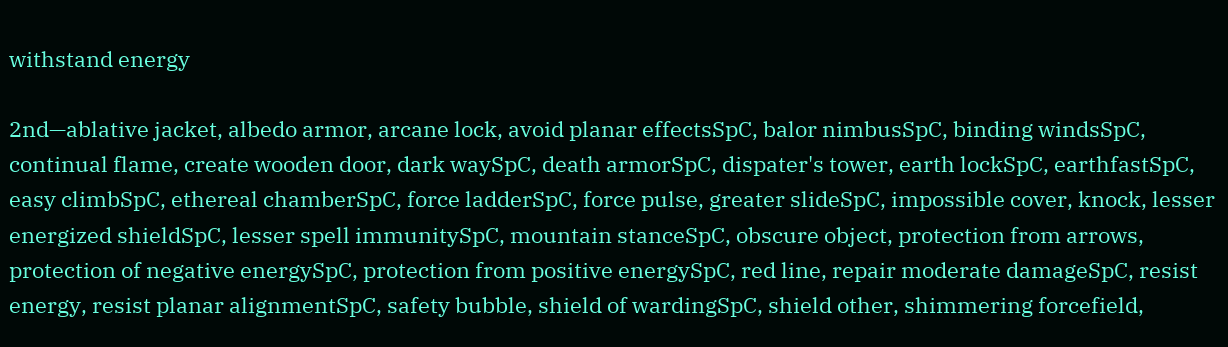withstand energy

2nd—ablative jacket, albedo armor, arcane lock, avoid planar effectsSpC, balor nimbusSpC, binding windsSpC, continual flame, create wooden door, dark waySpC, death armorSpC, dispater's tower, earth lockSpC, earthfastSpC, easy climbSpC, ethereal chamberSpC, force ladderSpC, force pulse, greater slideSpC, impossible cover, knock, lesser energized shieldSpC, lesser spell immunitySpC, mountain stanceSpC, obscure object, protection from arrows, protection of negative energySpC, protection from positive energySpC, red line, repair moderate damageSpC, resist energy, resist planar alignmentSpC, safety bubble, shield of wardingSpC, shield other, shimmering forcefield,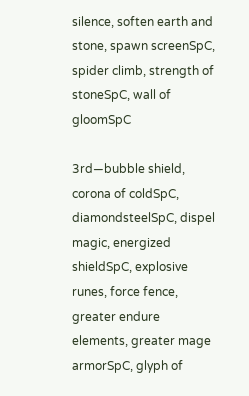silence, soften earth and stone, spawn screenSpC, spider climb, strength of stoneSpC, wall of gloomSpC

3rd—bubble shield, corona of coldSpC, diamondsteelSpC, dispel magic, energized shieldSpC, explosive runes, force fence, greater endure elements, greater mage armorSpC, glyph of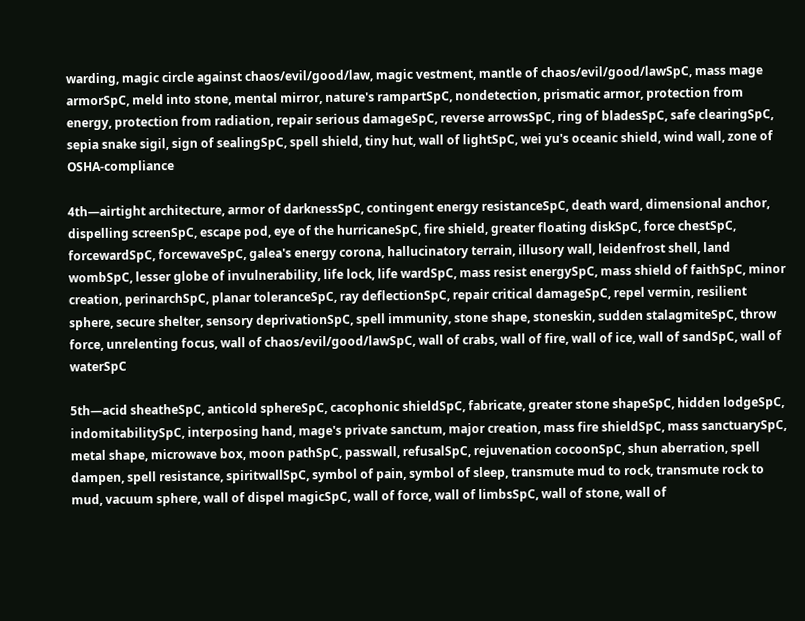warding, magic circle against chaos/evil/good/law, magic vestment, mantle of chaos/evil/good/lawSpC, mass mage armorSpC, meld into stone, mental mirror, nature's rampartSpC, nondetection, prismatic armor, protection from energy, protection from radiation, repair serious damageSpC, reverse arrowsSpC, ring of bladesSpC, safe clearingSpC, sepia snake sigil, sign of sealingSpC, spell shield, tiny hut, wall of lightSpC, wei yu's oceanic shield, wind wall, zone of OSHA-compliance

4th—airtight architecture, armor of darknessSpC, contingent energy resistanceSpC, death ward, dimensional anchor, dispelling screenSpC, escape pod, eye of the hurricaneSpC, fire shield, greater floating diskSpC, force chestSpC, forcewardSpC, forcewaveSpC, galea's energy corona, hallucinatory terrain, illusory wall, leidenfrost shell, land wombSpC, lesser globe of invulnerability, life lock, life wardSpC, mass resist energySpC, mass shield of faithSpC, minor creation, perinarchSpC, planar toleranceSpC, ray deflectionSpC, repair critical damageSpC, repel vermin, resilient sphere, secure shelter, sensory deprivationSpC, spell immunity, stone shape, stoneskin, sudden stalagmiteSpC, throw force, unrelenting focus, wall of chaos/evil/good/lawSpC, wall of crabs, wall of fire, wall of ice, wall of sandSpC, wall of waterSpC

5th—acid sheatheSpC, anticold sphereSpC, cacophonic shieldSpC, fabricate, greater stone shapeSpC, hidden lodgeSpC, indomitabilitySpC, interposing hand, mage's private sanctum, major creation, mass fire shieldSpC, mass sanctuarySpC, metal shape, microwave box, moon pathSpC, passwall, refusalSpC, rejuvenation cocoonSpC, shun aberration, spell dampen, spell resistance, spiritwallSpC, symbol of pain, symbol of sleep, transmute mud to rock, transmute rock to mud, vacuum sphere, wall of dispel magicSpC, wall of force, wall of limbsSpC, wall of stone, wall of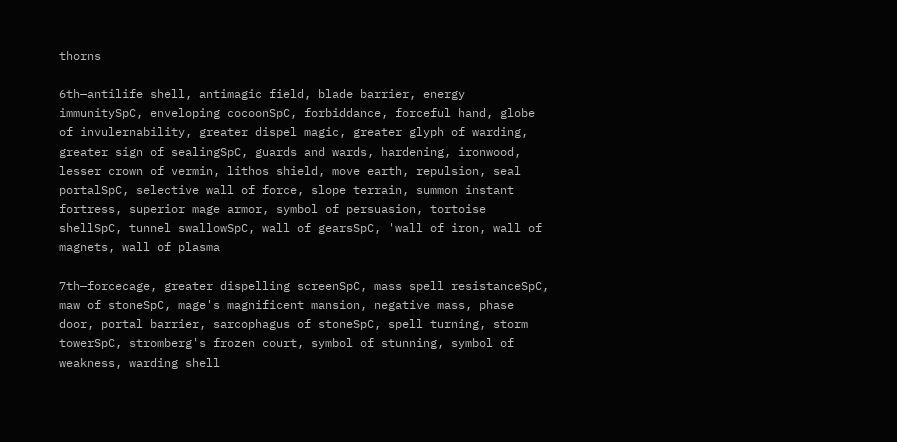thorns

6th—antilife shell, antimagic field, blade barrier, energy immunitySpC, enveloping cocoonSpC, forbiddance, forceful hand, globe of invulernability, greater dispel magic, greater glyph of warding, greater sign of sealingSpC, guards and wards, hardening, ironwood, lesser crown of vermin, lithos shield, move earth, repulsion, seal portalSpC, selective wall of force, slope terrain, summon instant fortress, superior mage armor, symbol of persuasion, tortoise shellSpC, tunnel swallowSpC, wall of gearsSpC, 'wall of iron, wall of magnets, wall of plasma

7th—forcecage, greater dispelling screenSpC, mass spell resistanceSpC, maw of stoneSpC, mage's magnificent mansion, negative mass, phase door, portal barrier, sarcophagus of stoneSpC, spell turning, storm towerSpC, stromberg's frozen court, symbol of stunning, symbol of weakness, warding shell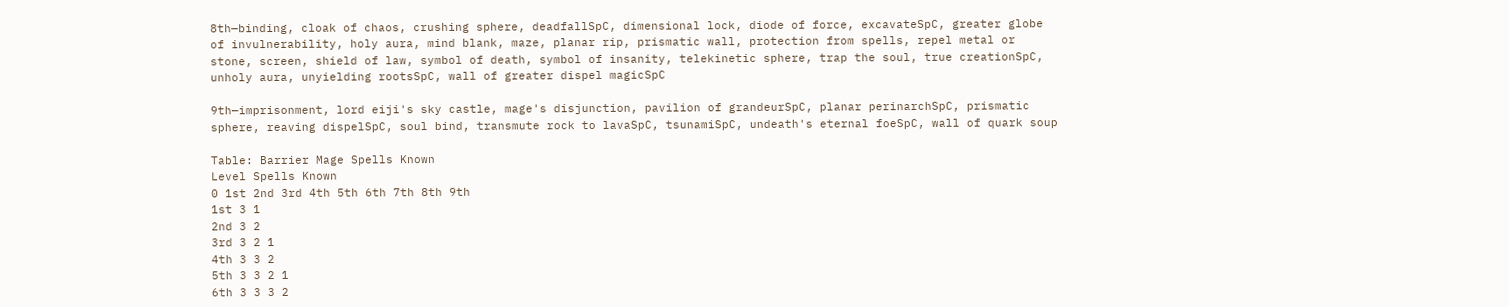8th—binding, cloak of chaos, crushing sphere, deadfallSpC, dimensional lock, diode of force, excavateSpC, greater globe of invulnerability, holy aura, mind blank, maze, planar rip, prismatic wall, protection from spells, repel metal or stone, screen, shield of law, symbol of death, symbol of insanity, telekinetic sphere, trap the soul, true creationSpC, unholy aura, unyielding rootsSpC, wall of greater dispel magicSpC

9th—imprisonment, lord eiji's sky castle, mage's disjunction, pavilion of grandeurSpC, planar perinarchSpC, prismatic sphere, reaving dispelSpC, soul bind, transmute rock to lavaSpC, tsunamiSpC, undeath's eternal foeSpC, wall of quark soup

Table: Barrier Mage Spells Known
Level Spells Known
0 1st 2nd 3rd 4th 5th 6th 7th 8th 9th
1st 3 1
2nd 3 2
3rd 3 2 1
4th 3 3 2
5th 3 3 2 1
6th 3 3 3 2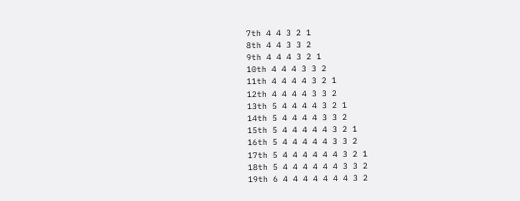7th 4 4 3 2 1
8th 4 4 3 3 2
9th 4 4 4 3 2 1
10th 4 4 4 3 3 2
11th 4 4 4 4 3 2 1
12th 4 4 4 4 3 3 2
13th 5 4 4 4 4 3 2 1
14th 5 4 4 4 4 3 3 2
15th 5 4 4 4 4 4 3 2 1
16th 5 4 4 4 4 4 3 3 2
17th 5 4 4 4 4 4 4 3 2 1
18th 5 4 4 4 4 4 4 3 3 2
19th 6 4 4 4 4 4 4 4 3 2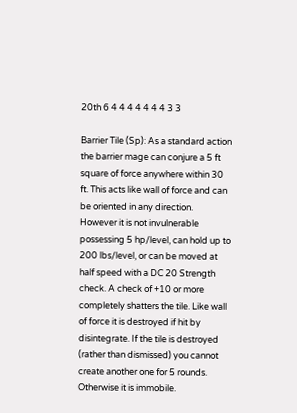20th 6 4 4 4 4 4 4 4 3 3

Barrier Tile (Sp): As a standard action the barrier mage can conjure a 5 ft square of force anywhere within 30 ft. This acts like wall of force and can be oriented in any direction. However it is not invulnerable possessing 5 hp/level, can hold up to 200 lbs/level, or can be moved at half speed with a DC 20 Strength check. A check of +10 or more completely shatters the tile. Like wall of force it is destroyed if hit by disintegrate. If the tile is destroyed (rather than dismissed) you cannot create another one for 5 rounds. Otherwise it is immobile.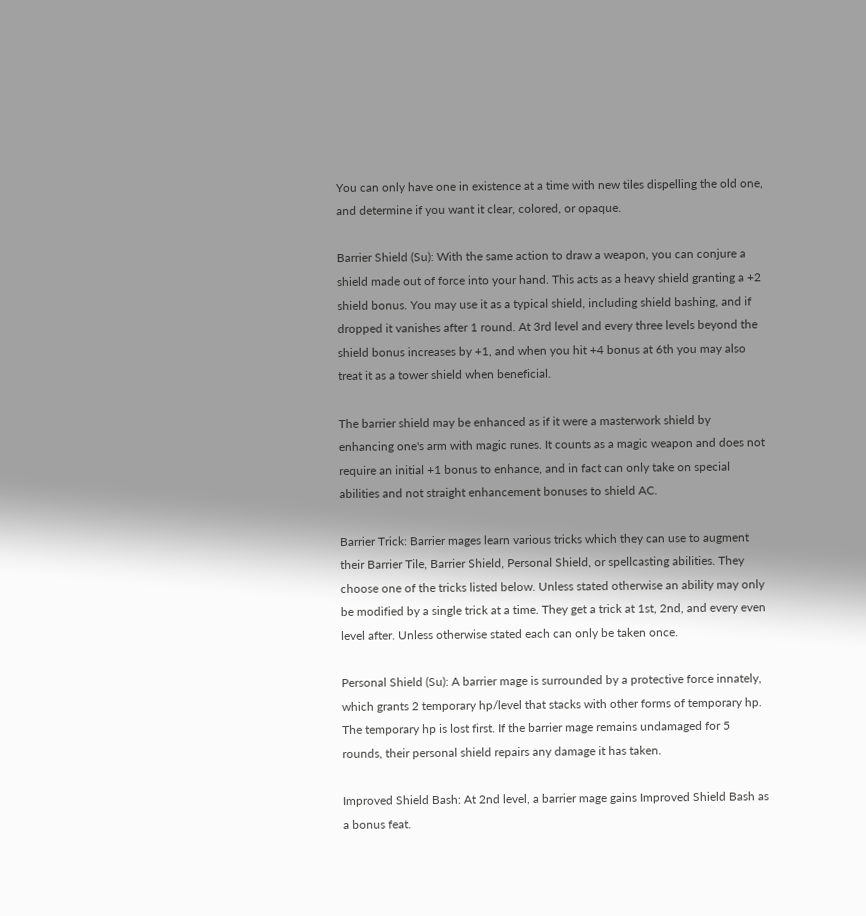You can only have one in existence at a time with new tiles dispelling the old one, and determine if you want it clear, colored, or opaque.

Barrier Shield (Su): With the same action to draw a weapon, you can conjure a shield made out of force into your hand. This acts as a heavy shield granting a +2 shield bonus. You may use it as a typical shield, including shield bashing, and if dropped it vanishes after 1 round. At 3rd level and every three levels beyond the shield bonus increases by +1, and when you hit +4 bonus at 6th you may also treat it as a tower shield when beneficial.

The barrier shield may be enhanced as if it were a masterwork shield by enhancing one's arm with magic runes. It counts as a magic weapon and does not require an initial +1 bonus to enhance, and in fact can only take on special abilities and not straight enhancement bonuses to shield AC.

Barrier Trick: Barrier mages learn various tricks which they can use to augment their Barrier Tile, Barrier Shield, Personal Shield, or spellcasting abilities. They choose one of the tricks listed below. Unless stated otherwise an ability may only be modified by a single trick at a time. They get a trick at 1st, 2nd, and every even level after. Unless otherwise stated each can only be taken once.

Personal Shield (Su): A barrier mage is surrounded by a protective force innately, which grants 2 temporary hp/level that stacks with other forms of temporary hp. The temporary hp is lost first. If the barrier mage remains undamaged for 5 rounds, their personal shield repairs any damage it has taken.

Improved Shield Bash: At 2nd level, a barrier mage gains Improved Shield Bash as a bonus feat.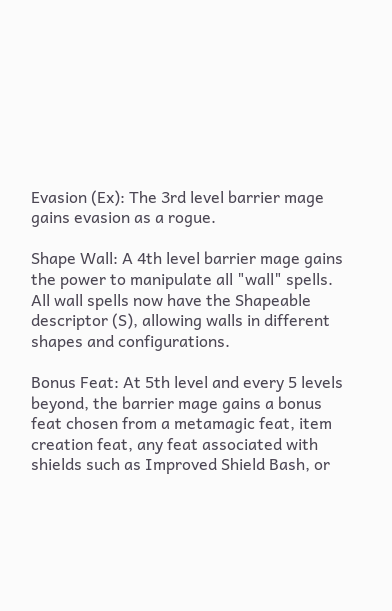Evasion (Ex): The 3rd level barrier mage gains evasion as a rogue.

Shape Wall: A 4th level barrier mage gains the power to manipulate all "wall" spells. All wall spells now have the Shapeable descriptor (S), allowing walls in different shapes and configurations.

Bonus Feat: At 5th level and every 5 levels beyond, the barrier mage gains a bonus feat chosen from a metamagic feat, item creation feat, any feat associated with shields such as Improved Shield Bash, or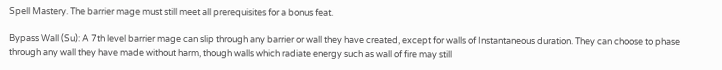Spell Mastery. The barrier mage must still meet all prerequisites for a bonus feat.

Bypass Wall (Su): A 7th level barrier mage can slip through any barrier or wall they have created, except for walls of Instantaneous duration. They can choose to phase through any wall they have made without harm, though walls which radiate energy such as wall of fire may still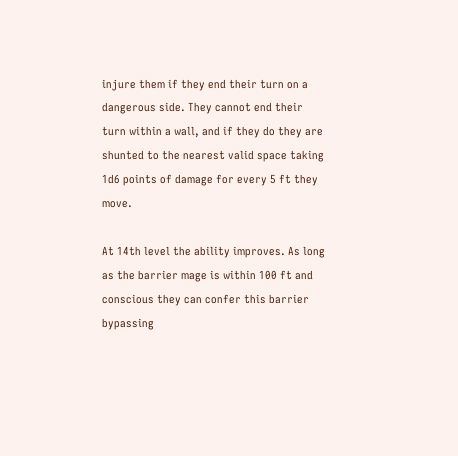injure them if they end their turn on a dangerous side. They cannot end their turn within a wall, and if they do they are shunted to the nearest valid space taking 1d6 points of damage for every 5 ft they move.

At 14th level the ability improves. As long as the barrier mage is within 100 ft and conscious they can confer this barrier bypassing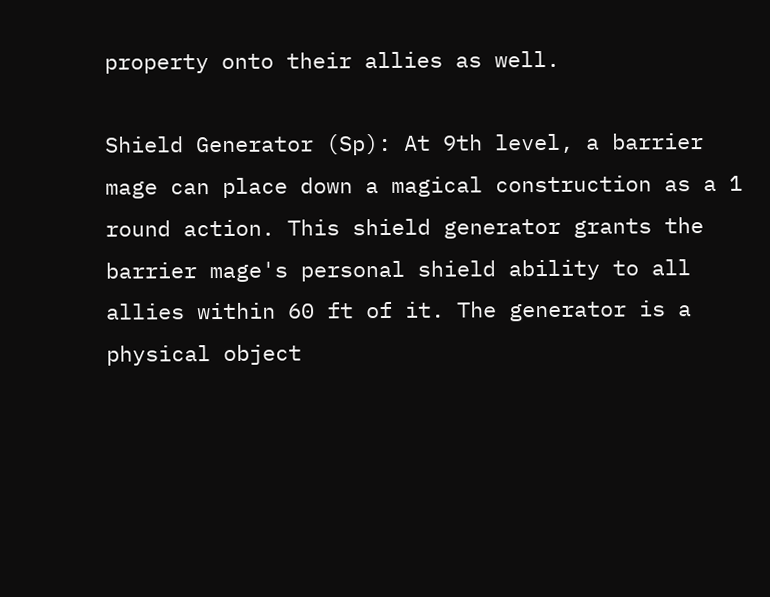property onto their allies as well.

Shield Generator (Sp): At 9th level, a barrier mage can place down a magical construction as a 1 round action. This shield generator grants the barrier mage's personal shield ability to all allies within 60 ft of it. The generator is a physical object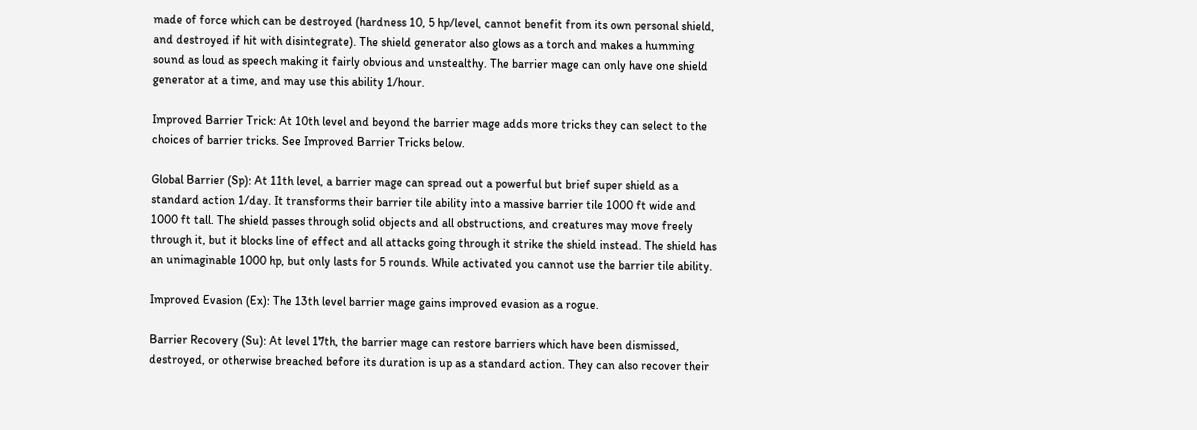made of force which can be destroyed (hardness 10, 5 hp/level, cannot benefit from its own personal shield, and destroyed if hit with disintegrate). The shield generator also glows as a torch and makes a humming sound as loud as speech making it fairly obvious and unstealthy. The barrier mage can only have one shield generator at a time, and may use this ability 1/hour.

Improved Barrier Trick: At 10th level and beyond the barrier mage adds more tricks they can select to the choices of barrier tricks. See Improved Barrier Tricks below.

Global Barrier (Sp): At 11th level, a barrier mage can spread out a powerful but brief super shield as a standard action 1/day. It transforms their barrier tile ability into a massive barrier tile 1000 ft wide and 1000 ft tall. The shield passes through solid objects and all obstructions, and creatures may move freely through it, but it blocks line of effect and all attacks going through it strike the shield instead. The shield has an unimaginable 1000 hp, but only lasts for 5 rounds. While activated you cannot use the barrier tile ability.

Improved Evasion (Ex): The 13th level barrier mage gains improved evasion as a rogue.

Barrier Recovery (Su): At level 17th, the barrier mage can restore barriers which have been dismissed, destroyed, or otherwise breached before its duration is up as a standard action. They can also recover their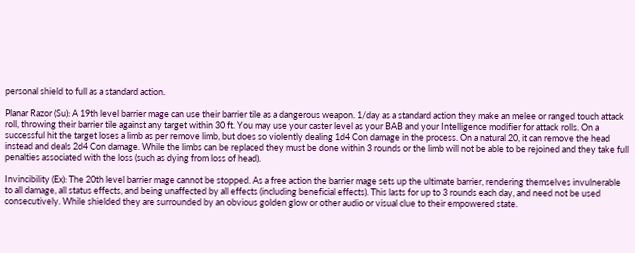personal shield to full as a standard action.

Planar Razor (Su): A 19th level barrier mage can use their barrier tile as a dangerous weapon. 1/day as a standard action they make an melee or ranged touch attack roll, throwing their barrier tile against any target within 30 ft. You may use your caster level as your BAB and your Intelligence modifier for attack rolls. On a successful hit the target loses a limb as per remove limb, but does so violently dealing 1d4 Con damage in the process. On a natural 20, it can remove the head instead and deals 2d4 Con damage. While the limbs can be replaced they must be done within 3 rounds or the limb will not be able to be rejoined and they take full penalties associated with the loss (such as dying from loss of head).

Invincibility (Ex): The 20th level barrier mage cannot be stopped. As a free action the barrier mage sets up the ultimate barrier, rendering themselves invulnerable to all damage, all status effects, and being unaffected by all effects (including beneficial effects). This lasts for up to 3 rounds each day, and need not be used consecutively. While shielded they are surrounded by an obvious golden glow or other audio or visual clue to their empowered state.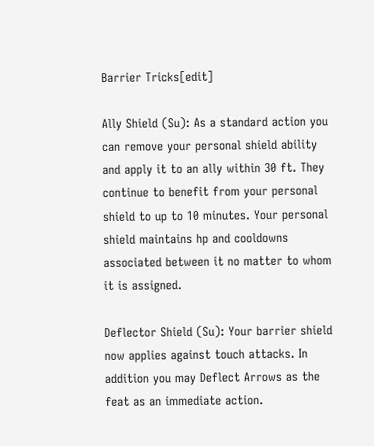Barrier Tricks[edit]

Ally Shield (Su): As a standard action you can remove your personal shield ability and apply it to an ally within 30 ft. They continue to benefit from your personal shield to up to 10 minutes. Your personal shield maintains hp and cooldowns associated between it no matter to whom it is assigned.

Deflector Shield (Su): Your barrier shield now applies against touch attacks. In addition you may Deflect Arrows as the feat as an immediate action.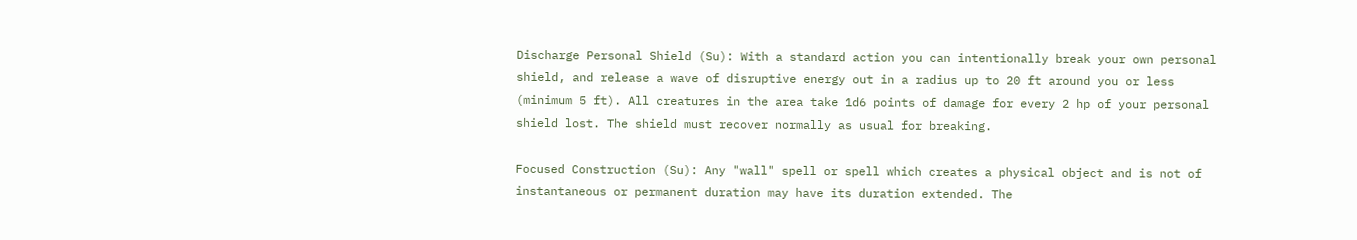Discharge Personal Shield (Su): With a standard action you can intentionally break your own personal shield, and release a wave of disruptive energy out in a radius up to 20 ft around you or less (minimum 5 ft). All creatures in the area take 1d6 points of damage for every 2 hp of your personal shield lost. The shield must recover normally as usual for breaking.

Focused Construction (Su): Any "wall" spell or spell which creates a physical object and is not of instantaneous or permanent duration may have its duration extended. The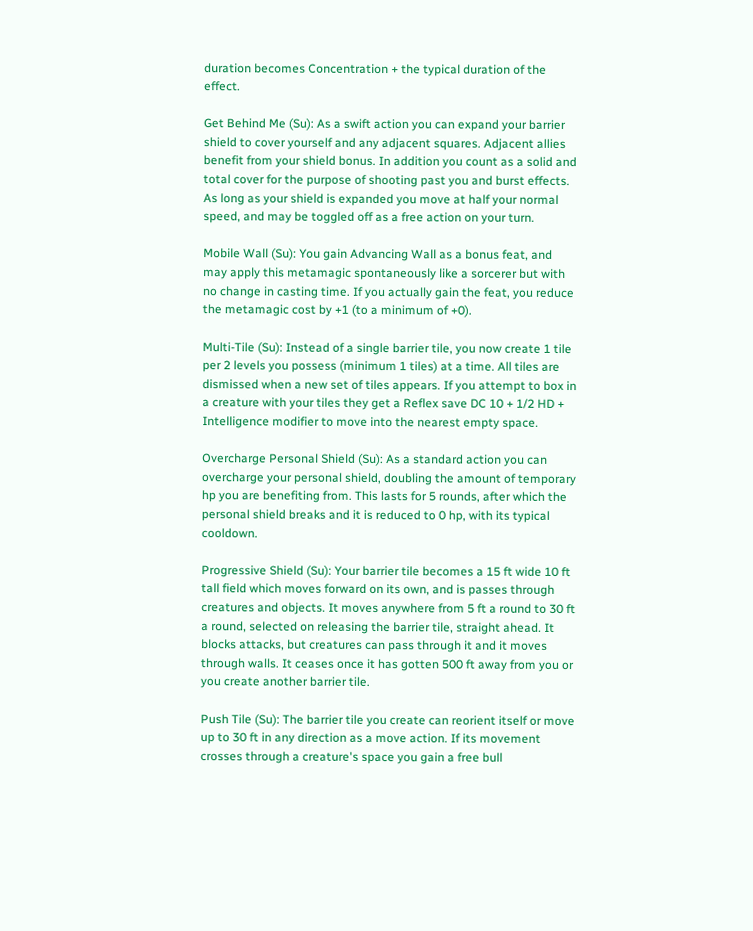duration becomes Concentration + the typical duration of the effect.

Get Behind Me (Su): As a swift action you can expand your barrier shield to cover yourself and any adjacent squares. Adjacent allies benefit from your shield bonus. In addition you count as a solid and total cover for the purpose of shooting past you and burst effects. As long as your shield is expanded you move at half your normal speed, and may be toggled off as a free action on your turn.

Mobile Wall (Su): You gain Advancing Wall as a bonus feat, and may apply this metamagic spontaneously like a sorcerer but with no change in casting time. If you actually gain the feat, you reduce the metamagic cost by +1 (to a minimum of +0).

Multi-Tile (Su): Instead of a single barrier tile, you now create 1 tile per 2 levels you possess (minimum 1 tiles) at a time. All tiles are dismissed when a new set of tiles appears. If you attempt to box in a creature with your tiles they get a Reflex save DC 10 + 1/2 HD + Intelligence modifier to move into the nearest empty space.

Overcharge Personal Shield (Su): As a standard action you can overcharge your personal shield, doubling the amount of temporary hp you are benefiting from. This lasts for 5 rounds, after which the personal shield breaks and it is reduced to 0 hp, with its typical cooldown.

Progressive Shield (Su): Your barrier tile becomes a 15 ft wide 10 ft tall field which moves forward on its own, and is passes through creatures and objects. It moves anywhere from 5 ft a round to 30 ft a round, selected on releasing the barrier tile, straight ahead. It blocks attacks, but creatures can pass through it and it moves through walls. It ceases once it has gotten 500 ft away from you or you create another barrier tile.

Push Tile (Su): The barrier tile you create can reorient itself or move up to 30 ft in any direction as a move action. If its movement crosses through a creature's space you gain a free bull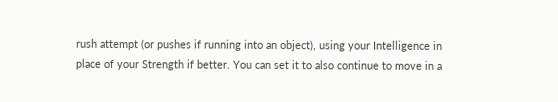rush attempt (or pushes if running into an object), using your Intelligence in place of your Strength if better. You can set it to also continue to move in a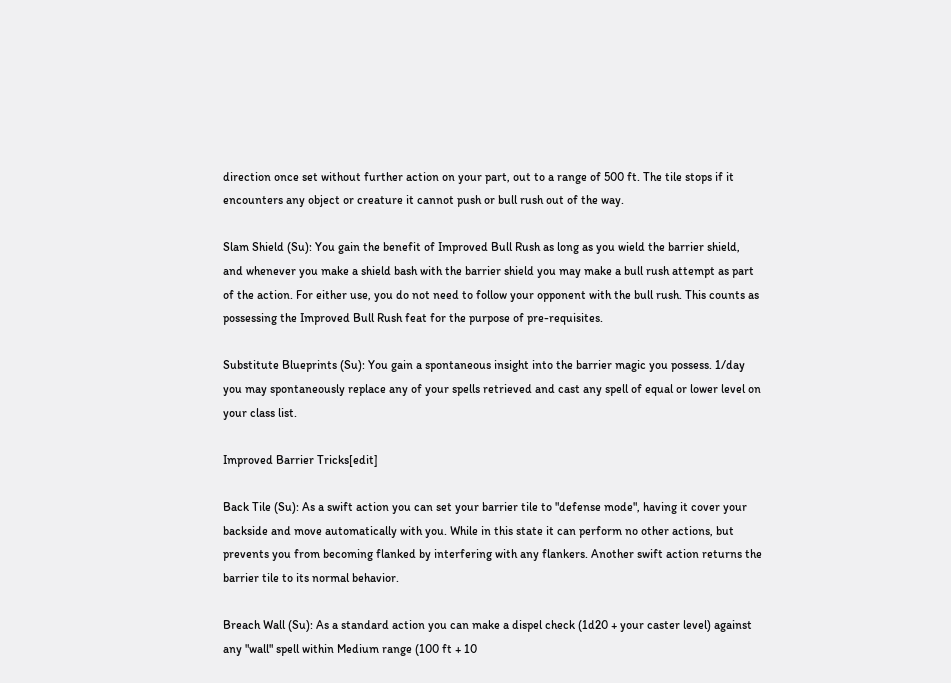direction once set without further action on your part, out to a range of 500 ft. The tile stops if it encounters any object or creature it cannot push or bull rush out of the way.

Slam Shield (Su): You gain the benefit of Improved Bull Rush as long as you wield the barrier shield, and whenever you make a shield bash with the barrier shield you may make a bull rush attempt as part of the action. For either use, you do not need to follow your opponent with the bull rush. This counts as possessing the Improved Bull Rush feat for the purpose of pre-requisites.

Substitute Blueprints (Su): You gain a spontaneous insight into the barrier magic you possess. 1/day you may spontaneously replace any of your spells retrieved and cast any spell of equal or lower level on your class list.

Improved Barrier Tricks[edit]

Back Tile (Su): As a swift action you can set your barrier tile to "defense mode", having it cover your backside and move automatically with you. While in this state it can perform no other actions, but prevents you from becoming flanked by interfering with any flankers. Another swift action returns the barrier tile to its normal behavior.

Breach Wall (Su): As a standard action you can make a dispel check (1d20 + your caster level) against any "wall" spell within Medium range (100 ft + 10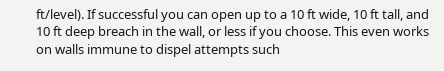ft/level). If successful you can open up to a 10 ft wide, 10 ft tall, and 10 ft deep breach in the wall, or less if you choose. This even works on walls immune to dispel attempts such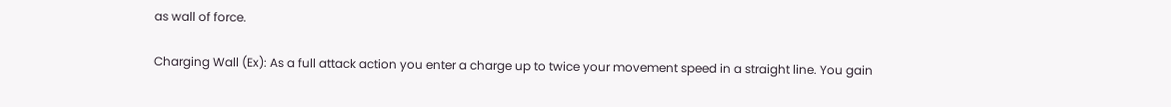as wall of force.

Charging Wall (Ex): As a full attack action you enter a charge up to twice your movement speed in a straight line. You gain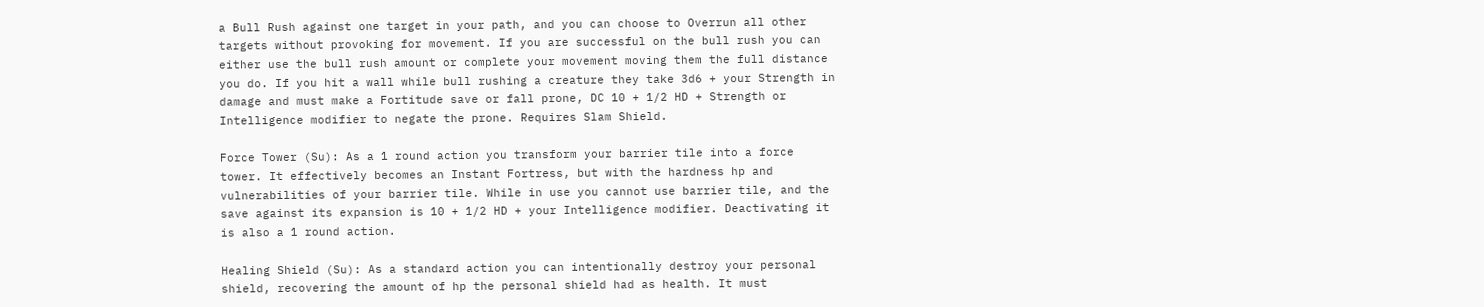a Bull Rush against one target in your path, and you can choose to Overrun all other targets without provoking for movement. If you are successful on the bull rush you can either use the bull rush amount or complete your movement moving them the full distance you do. If you hit a wall while bull rushing a creature they take 3d6 + your Strength in damage and must make a Fortitude save or fall prone, DC 10 + 1/2 HD + Strength or Intelligence modifier to negate the prone. Requires Slam Shield.

Force Tower (Su): As a 1 round action you transform your barrier tile into a force tower. It effectively becomes an Instant Fortress, but with the hardness hp and vulnerabilities of your barrier tile. While in use you cannot use barrier tile, and the save against its expansion is 10 + 1/2 HD + your Intelligence modifier. Deactivating it is also a 1 round action.

Healing Shield (Su): As a standard action you can intentionally destroy your personal shield, recovering the amount of hp the personal shield had as health. It must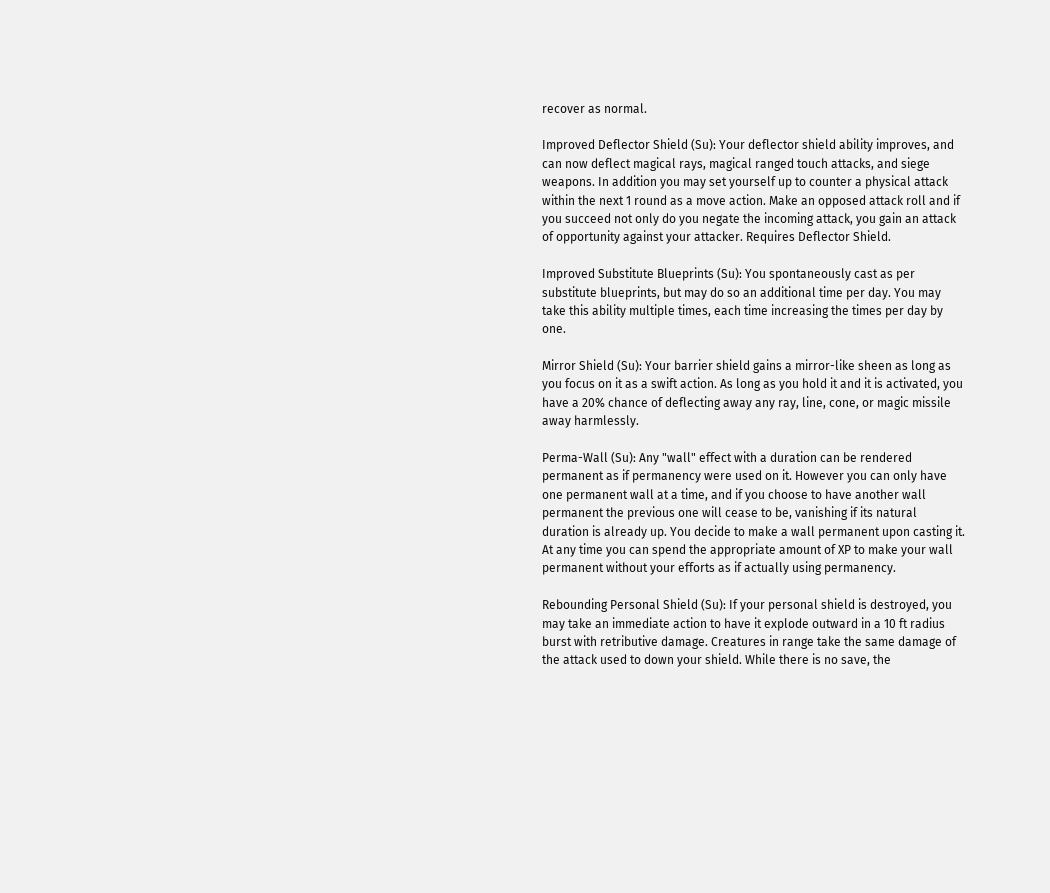recover as normal.

Improved Deflector Shield (Su): Your deflector shield ability improves, and can now deflect magical rays, magical ranged touch attacks, and siege weapons. In addition you may set yourself up to counter a physical attack within the next 1 round as a move action. Make an opposed attack roll and if you succeed not only do you negate the incoming attack, you gain an attack of opportunity against your attacker. Requires Deflector Shield.

Improved Substitute Blueprints (Su): You spontaneously cast as per substitute blueprints, but may do so an additional time per day. You may take this ability multiple times, each time increasing the times per day by one.

Mirror Shield (Su): Your barrier shield gains a mirror-like sheen as long as you focus on it as a swift action. As long as you hold it and it is activated, you have a 20% chance of deflecting away any ray, line, cone, or magic missile away harmlessly.

Perma-Wall (Su): Any "wall" effect with a duration can be rendered permanent as if permanency were used on it. However you can only have one permanent wall at a time, and if you choose to have another wall permanent the previous one will cease to be, vanishing if its natural duration is already up. You decide to make a wall permanent upon casting it. At any time you can spend the appropriate amount of XP to make your wall permanent without your efforts as if actually using permanency.

Rebounding Personal Shield (Su): If your personal shield is destroyed, you may take an immediate action to have it explode outward in a 10 ft radius burst with retributive damage. Creatures in range take the same damage of the attack used to down your shield. While there is no save, the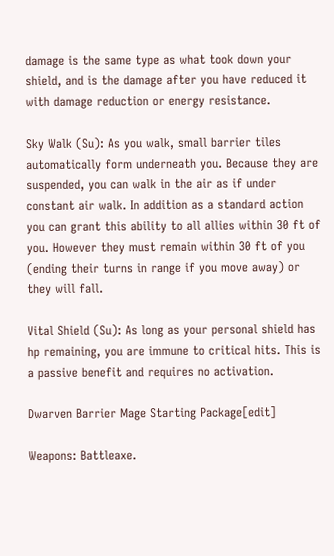damage is the same type as what took down your shield, and is the damage after you have reduced it with damage reduction or energy resistance.

Sky Walk (Su): As you walk, small barrier tiles automatically form underneath you. Because they are suspended, you can walk in the air as if under constant air walk. In addition as a standard action you can grant this ability to all allies within 30 ft of you. However they must remain within 30 ft of you (ending their turns in range if you move away) or they will fall.

Vital Shield (Su): As long as your personal shield has hp remaining, you are immune to critical hits. This is a passive benefit and requires no activation.

Dwarven Barrier Mage Starting Package[edit]

Weapons: Battleaxe.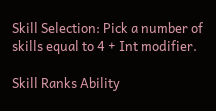Skill Selection: Pick a number of skills equal to 4 + Int modifier.

Skill Ranks Ability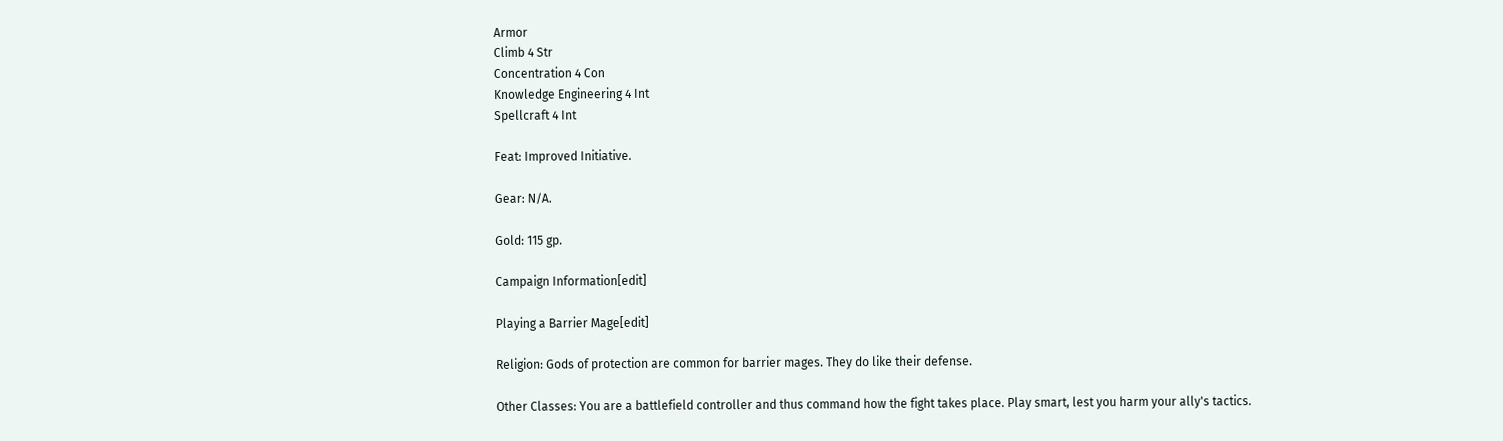Armor
Climb 4 Str
Concentration 4 Con
Knowledge Engineering 4 Int
Spellcraft 4 Int

Feat: Improved Initiative.

Gear: N/A.

Gold: 115 gp.

Campaign Information[edit]

Playing a Barrier Mage[edit]

Religion: Gods of protection are common for barrier mages. They do like their defense.

Other Classes: You are a battlefield controller and thus command how the fight takes place. Play smart, lest you harm your ally's tactics.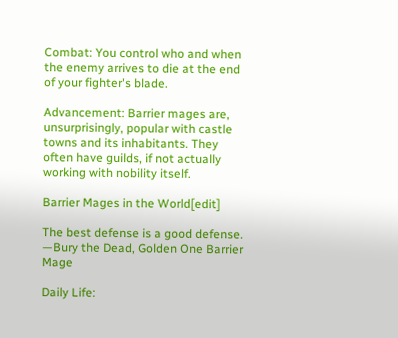Combat: You control who and when the enemy arrives to die at the end of your fighter's blade.

Advancement: Barrier mages are, unsurprisingly, popular with castle towns and its inhabitants. They often have guilds, if not actually working with nobility itself.

Barrier Mages in the World[edit]

The best defense is a good defense.
—Bury the Dead, Golden One Barrier Mage

Daily Life: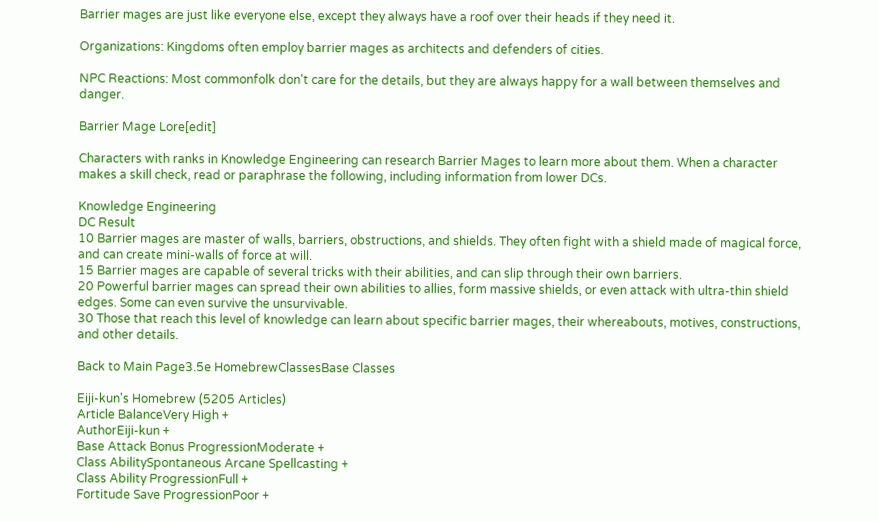Barrier mages are just like everyone else, except they always have a roof over their heads if they need it.

Organizations: Kingdoms often employ barrier mages as architects and defenders of cities.

NPC Reactions: Most commonfolk don't care for the details, but they are always happy for a wall between themselves and danger.

Barrier Mage Lore[edit]

Characters with ranks in Knowledge Engineering can research Barrier Mages to learn more about them. When a character makes a skill check, read or paraphrase the following, including information from lower DCs.

Knowledge Engineering
DC Result
10 Barrier mages are master of walls, barriers, obstructions, and shields. They often fight with a shield made of magical force, and can create mini-walls of force at will.
15 Barrier mages are capable of several tricks with their abilities, and can slip through their own barriers.
20 Powerful barrier mages can spread their own abilities to allies, form massive shields, or even attack with ultra-thin shield edges. Some can even survive the unsurvivable.
30 Those that reach this level of knowledge can learn about specific barrier mages, their whereabouts, motives, constructions, and other details.

Back to Main Page3.5e HomebrewClassesBase Classes

Eiji-kun's Homebrew (5205 Articles)
Article BalanceVery High +
AuthorEiji-kun +
Base Attack Bonus ProgressionModerate +
Class AbilitySpontaneous Arcane Spellcasting +
Class Ability ProgressionFull +
Fortitude Save ProgressionPoor +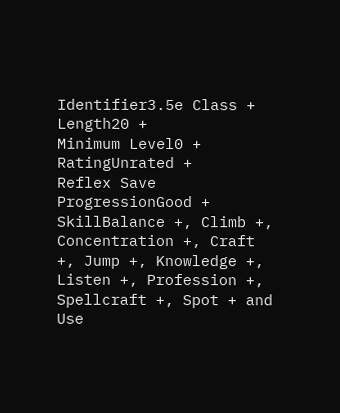Identifier3.5e Class +
Length20 +
Minimum Level0 +
RatingUnrated +
Reflex Save ProgressionGood +
SkillBalance +, Climb +, Concentration +, Craft +, Jump +, Knowledge +, Listen +, Profession +, Spellcraft +, Spot + and Use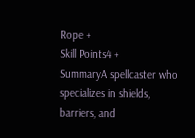Rope +
Skill Points4 +
SummaryA spellcaster who specializes in shields, barriers, and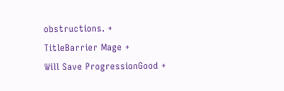obstructions. +
TitleBarrier Mage +
Will Save ProgressionGood +